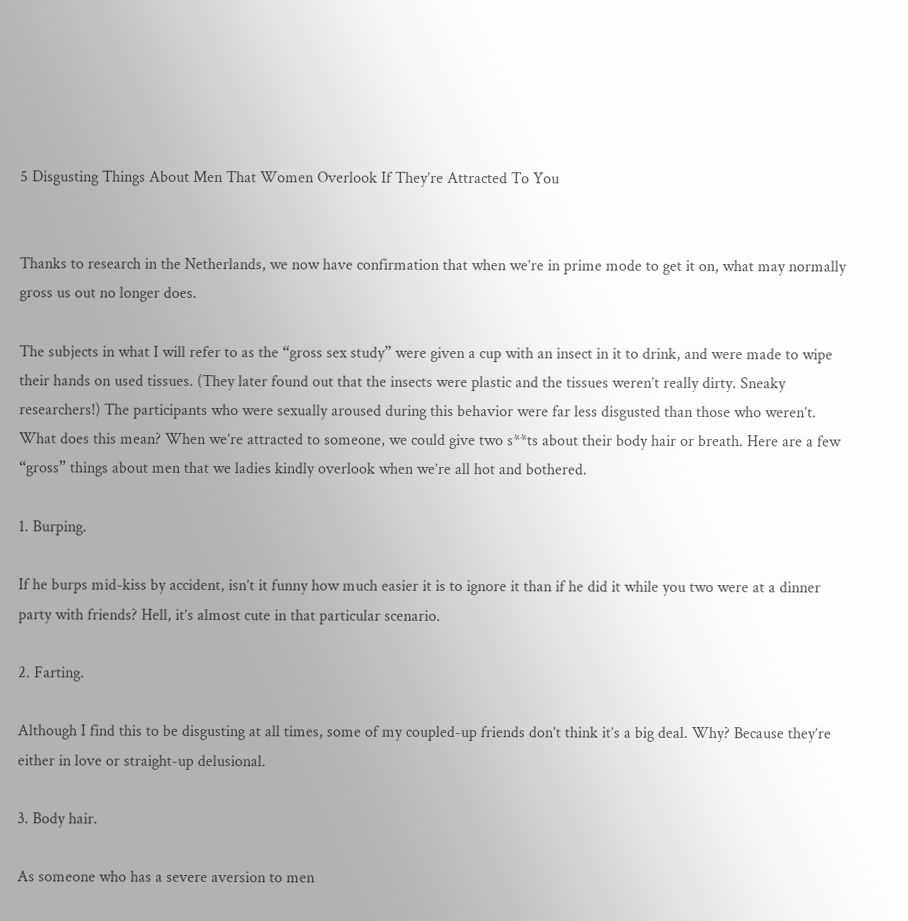5 Disgusting Things About Men That Women Overlook If They’re Attracted To You


Thanks to research in the Netherlands, we now have confirmation that when we’re in prime mode to get it on, what may normally gross us out no longer does.

The subjects in what I will refer to as the “gross sex study” were given a cup with an insect in it to drink, and were made to wipe their hands on used tissues. (They later found out that the insects were plastic and the tissues weren’t really dirty. Sneaky researchers!) The participants who were sexually aroused during this behavior were far less disgusted than those who weren’t.
What does this mean? When we’re attracted to someone, we could give two s**ts about their body hair or breath. Here are a few “gross” things about men that we ladies kindly overlook when we’re all hot and bothered.

1. Burping.

If he burps mid-kiss by accident, isn’t it funny how much easier it is to ignore it than if he did it while you two were at a dinner party with friends? Hell, it’s almost cute in that particular scenario.

2. Farting.

Although I find this to be disgusting at all times, some of my coupled-up friends don’t think it’s a big deal. Why? Because they’re either in love or straight-up delusional.

3. Body hair.

As someone who has a severe aversion to men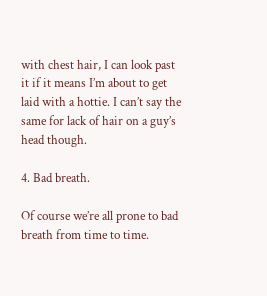with chest hair, I can look past it if it means I’m about to get laid with a hottie. I can’t say the same for lack of hair on a guy’s head though.

4. Bad breath.

Of course we’re all prone to bad breath from time to time.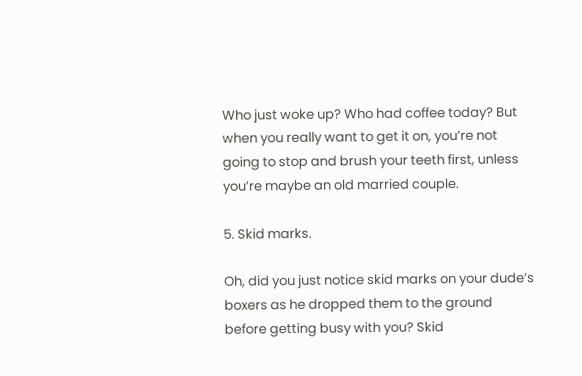Who just woke up? Who had coffee today? But when you really want to get it on, you’re not going to stop and brush your teeth first, unless you’re maybe an old married couple.

5. Skid marks.

Oh, did you just notice skid marks on your dude’s boxers as he dropped them to the ground before getting busy with you? Skid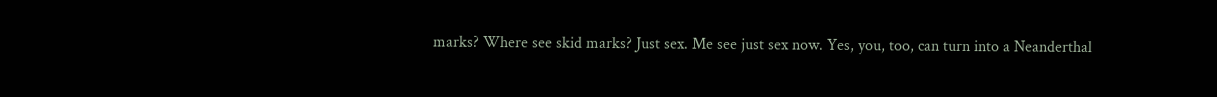marks? Where see skid marks? Just sex. Me see just sex now. Yes, you, too, can turn into a Neanderthal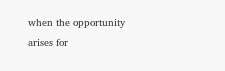when the opportunity arises for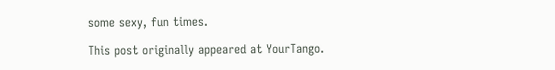some sexy, fun times.

This post originally appeared at YourTango.